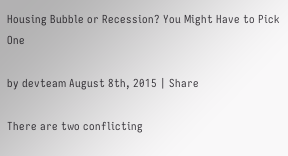Housing Bubble or Recession? You Might Have to Pick One

by devteam August 8th, 2015 | Share

There are two conflicting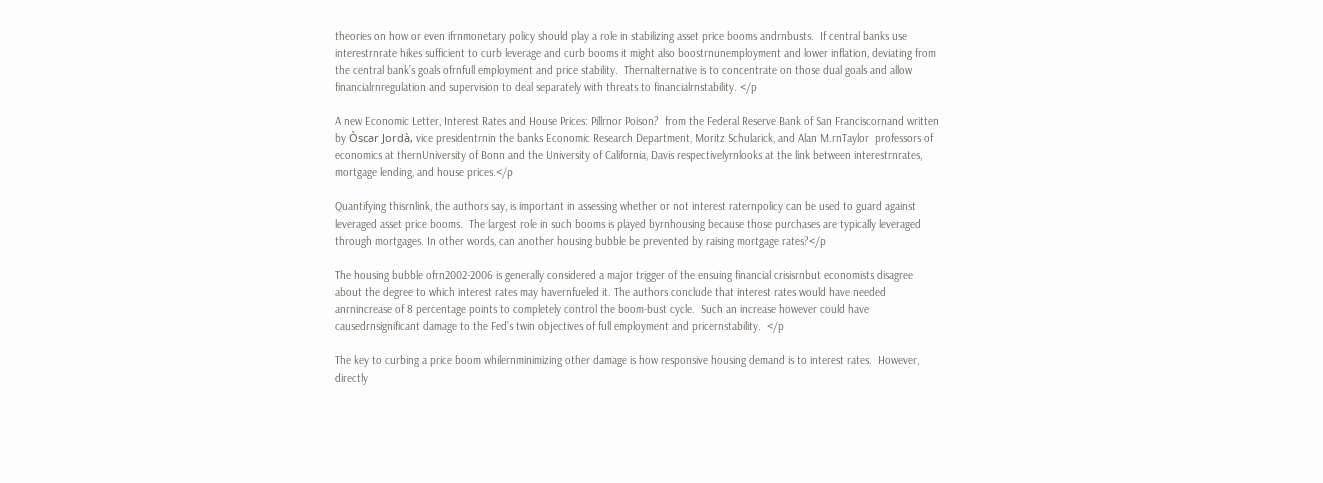theories on how or even ifrnmonetary policy should play a role in stabilizing asset price booms andrnbusts.  If central banks use interestrnrate hikes sufficient to curb leverage and curb booms it might also boostrnunemployment and lower inflation, deviating from the central bank’s goals ofrnfull employment and price stability.  Thernalternative is to concentrate on those dual goals and allow financialrnregulation and supervision to deal separately with threats to financialrnstability. </p

A new Economic Letter, Interest Rates and House Prices: Pillrnor Poison?  from the Federal Reserve Bank of San Franciscornand written by Òscar Jordà, vice presidentrnin the banks Economic Research Department, Moritz Schularick, and Alan M.rnTaylor  professors of economics at thernUniversity of Bonn and the University of California, Davis respectivelyrnlooks at the link between interestrnrates, mortgage lending, and house prices.</p

Quantifying thisrnlink, the authors say, is important in assessing whether or not interest raternpolicy can be used to guard against leveraged asset price booms.  The largest role in such booms is played byrnhousing because those purchases are typically leveraged through mortgages. In other words, can another housing bubble be prevented by raising mortgage rates?</p

The housing bubble ofrn2002-2006 is generally considered a major trigger of the ensuing financial crisisrnbut economists disagree about the degree to which interest rates may havernfueled it. The authors conclude that interest rates would have needed anrnincrease of 8 percentage points to completely control the boom-bust cycle.  Such an increase however could have causedrnsignificant damage to the Fed’s twin objectives of full employment and pricernstability.  </p

The key to curbing a price boom whilernminimizing other damage is how responsive housing demand is to interest rates.  However, directly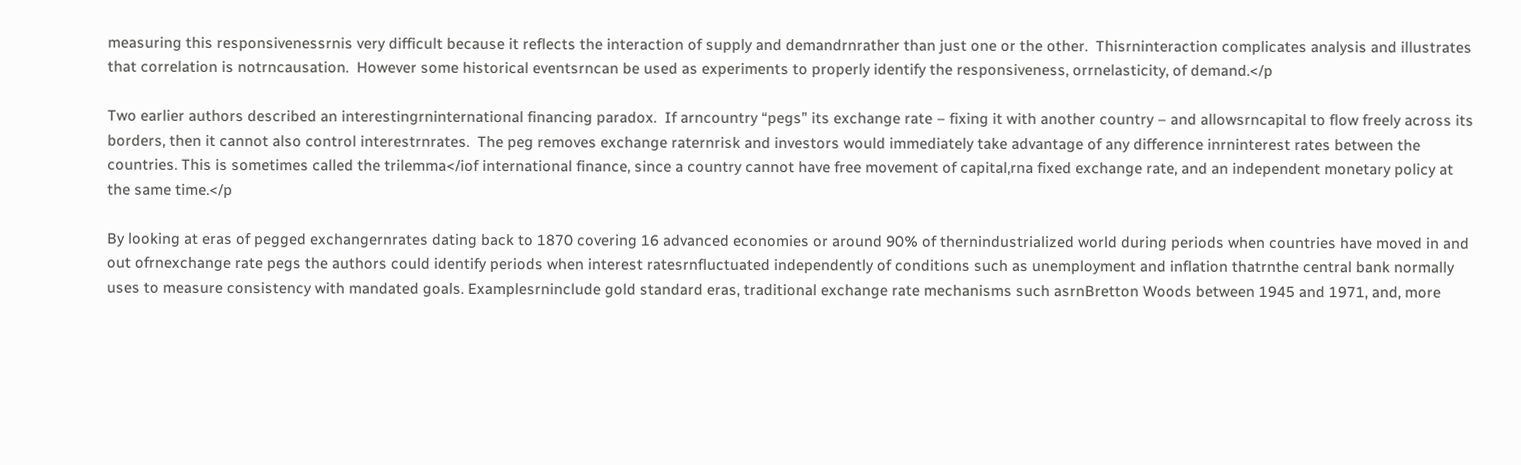measuring this responsivenessrnis very difficult because it reflects the interaction of supply and demandrnrather than just one or the other.  Thisrninteraction complicates analysis and illustrates that correlation is notrncausation.  However some historical eventsrncan be used as experiments to properly identify the responsiveness, orrnelasticity, of demand.</p

Two earlier authors described an interestingrninternational financing paradox.  If arncountry “pegs” its exchange rate – fixing it with another country – and allowsrncapital to flow freely across its borders, then it cannot also control interestrnrates.  The peg removes exchange raternrisk and investors would immediately take advantage of any difference inrninterest rates between the countries. This is sometimes called the trilemma</iof international finance, since a country cannot have free movement of capital,rna fixed exchange rate, and an independent monetary policy at the same time.</p

By looking at eras of pegged exchangernrates dating back to 1870 covering 16 advanced economies or around 90% of thernindustrialized world during periods when countries have moved in and out ofrnexchange rate pegs the authors could identify periods when interest ratesrnfluctuated independently of conditions such as unemployment and inflation thatrnthe central bank normally uses to measure consistency with mandated goals. Examplesrninclude gold standard eras, traditional exchange rate mechanisms such asrnBretton Woods between 1945 and 1971, and, more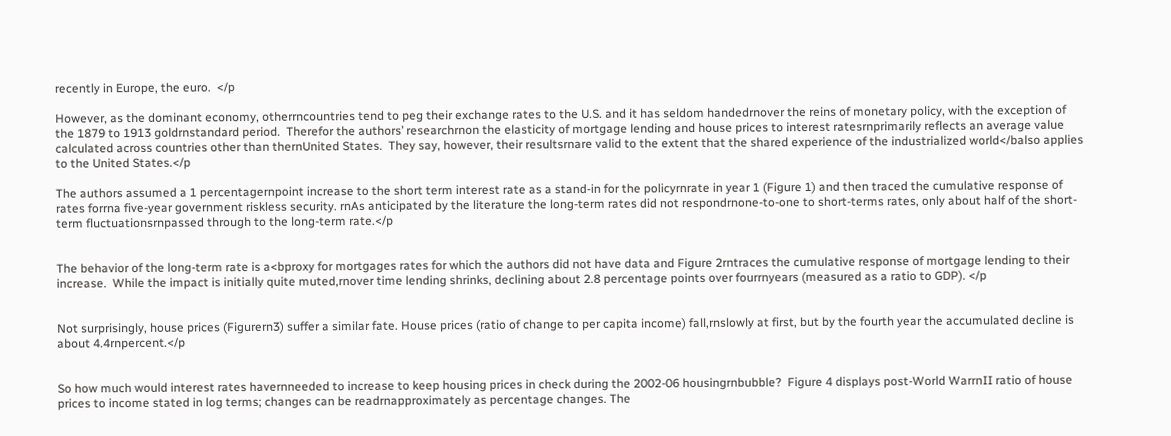recently in Europe, the euro.  </p

However, as the dominant economy, otherrncountries tend to peg their exchange rates to the U.S. and it has seldom handedrnover the reins of monetary policy, with the exception of the 1879 to 1913 goldrnstandard period.  Therefor the authors’ researchrnon the elasticity of mortgage lending and house prices to interest ratesrnprimarily reflects an average value calculated across countries other than thernUnited States.  They say, however, their resultsrnare valid to the extent that the shared experience of the industrialized world</balso applies to the United States.</p

The authors assumed a 1 percentagernpoint increase to the short term interest rate as a stand-in for the policyrnrate in year 1 (Figure 1) and then traced the cumulative response of rates forrna five-year government riskless security. rnAs anticipated by the literature the long-term rates did not respondrnone-to-one to short-terms rates, only about half of the short-term fluctuationsrnpassed through to the long-term rate.</p


The behavior of the long-term rate is a<bproxy for mortgages rates for which the authors did not have data and Figure 2rntraces the cumulative response of mortgage lending to their increase.  While the impact is initially quite muted,rnover time lending shrinks, declining about 2.8 percentage points over fourrnyears (measured as a ratio to GDP). </p


Not surprisingly, house prices (Figurern3) suffer a similar fate. House prices (ratio of change to per capita income) fall,rnslowly at first, but by the fourth year the accumulated decline is about 4.4rnpercent.</p


So how much would interest rates havernneeded to increase to keep housing prices in check during the 2002-06 housingrnbubble?  Figure 4 displays post-World WarrnII ratio of house prices to income stated in log terms; changes can be readrnapproximately as percentage changes. The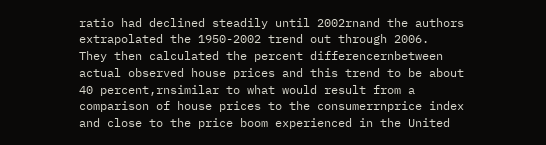ratio had declined steadily until 2002rnand the authors extrapolated the 1950-2002 trend out through 2006.  They then calculated the percent differencernbetween actual observed house prices and this trend to be about 40 percent,rnsimilar to what would result from a comparison of house prices to the consumerrnprice index and close to the price boom experienced in the United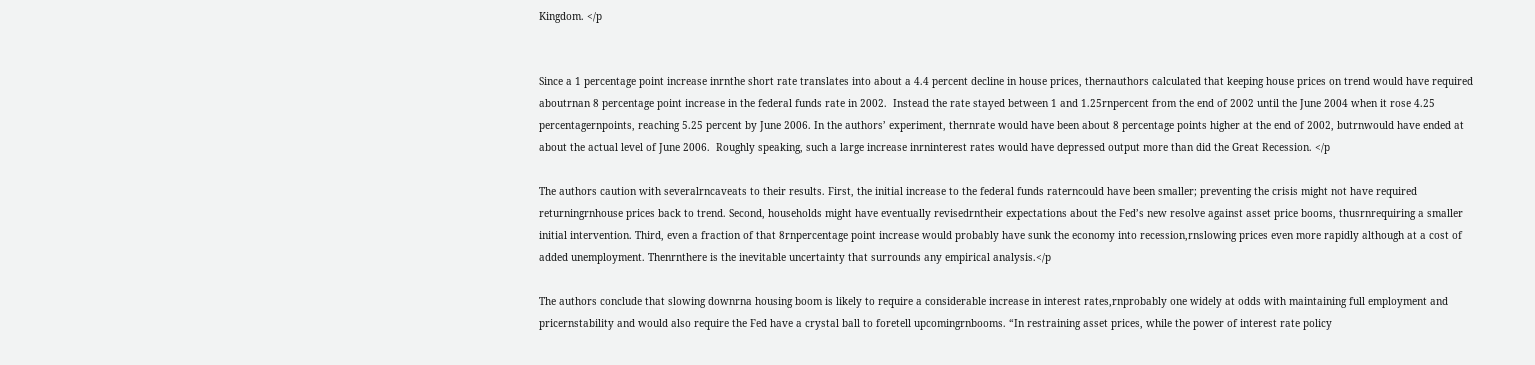Kingdom. </p


Since a 1 percentage point increase inrnthe short rate translates into about a 4.4 percent decline in house prices, thernauthors calculated that keeping house prices on trend would have required aboutrnan 8 percentage point increase in the federal funds rate in 2002.  Instead the rate stayed between 1 and 1.25rnpercent from the end of 2002 until the June 2004 when it rose 4.25 percentagernpoints, reaching 5.25 percent by June 2006. In the authors’ experiment, thernrate would have been about 8 percentage points higher at the end of 2002, butrnwould have ended at about the actual level of June 2006.  Roughly speaking, such a large increase inrninterest rates would have depressed output more than did the Great Recession. </p

The authors caution with severalrncaveats to their results. First, the initial increase to the federal funds raterncould have been smaller; preventing the crisis might not have required returningrnhouse prices back to trend. Second, households might have eventually revisedrntheir expectations about the Fed’s new resolve against asset price booms, thusrnrequiring a smaller initial intervention. Third, even a fraction of that 8rnpercentage point increase would probably have sunk the economy into recession,rnslowing prices even more rapidly although at a cost of added unemployment. Thenrnthere is the inevitable uncertainty that surrounds any empirical analysis.</p

The authors conclude that slowing downrna housing boom is likely to require a considerable increase in interest rates,rnprobably one widely at odds with maintaining full employment and pricernstability and would also require the Fed have a crystal ball to foretell upcomingrnbooms. “In restraining asset prices, while the power of interest rate policy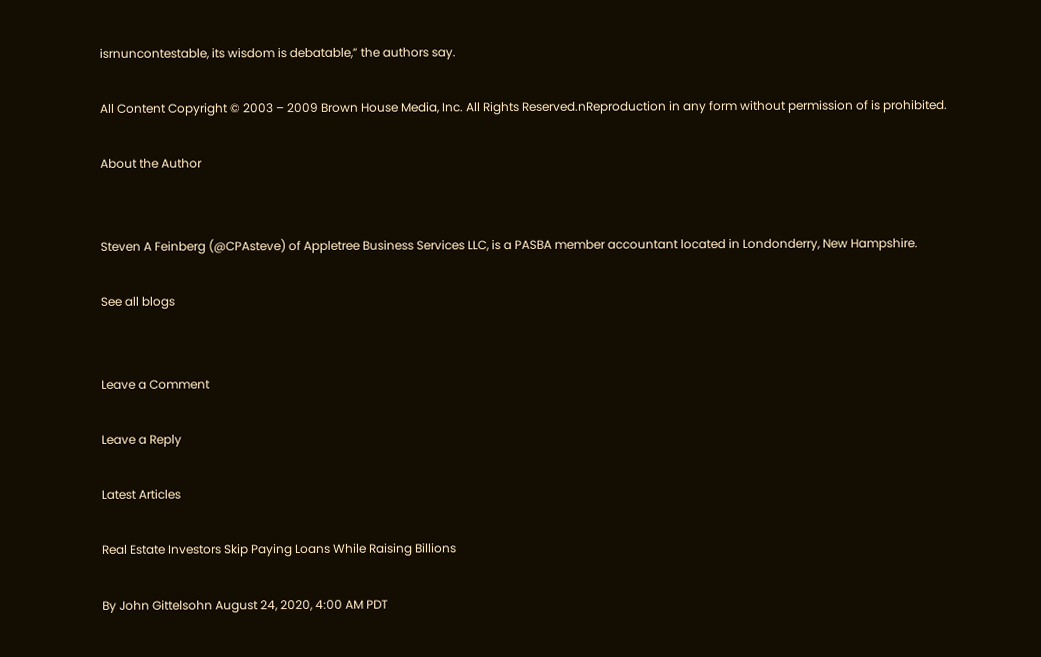isrnuncontestable, its wisdom is debatable,” the authors say.

All Content Copyright © 2003 – 2009 Brown House Media, Inc. All Rights Reserved.nReproduction in any form without permission of is prohibited.

About the Author


Steven A Feinberg (@CPAsteve) of Appletree Business Services LLC, is a PASBA member accountant located in Londonderry, New Hampshire.

See all blogs


Leave a Comment

Leave a Reply

Latest Articles

Real Estate Investors Skip Paying Loans While Raising Billions

By John Gittelsohn August 24, 2020, 4:00 AM PDT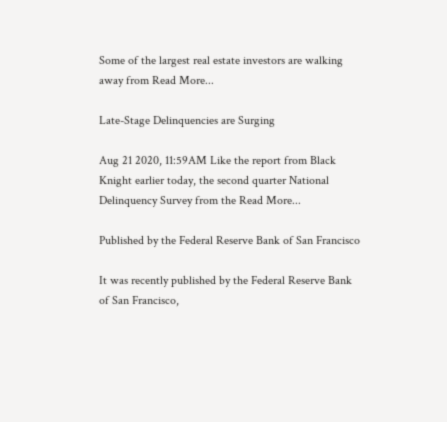Some of the largest real estate investors are walking away from Read More...

Late-Stage Delinquencies are Surging

Aug 21 2020, 11:59AM Like the report from Black Knight earlier today, the second quarter National Delinquency Survey from the Read More...

Published by the Federal Reserve Bank of San Francisco

It was recently published by the Federal Reserve Bank of San Francisco,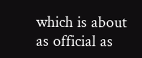which is about as official as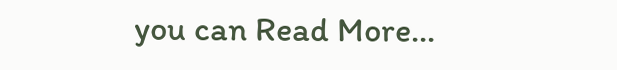you can Read More...